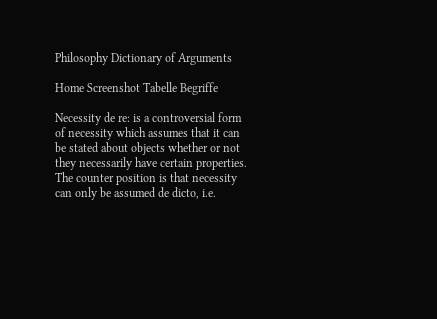Philosophy Dictionary of Arguments

Home Screenshot Tabelle Begriffe

Necessity de re: is a controversial form of necessity which assumes that it can be stated about objects whether or not they necessarily have certain properties. The counter position is that necessity can only be assumed de dicto, i.e.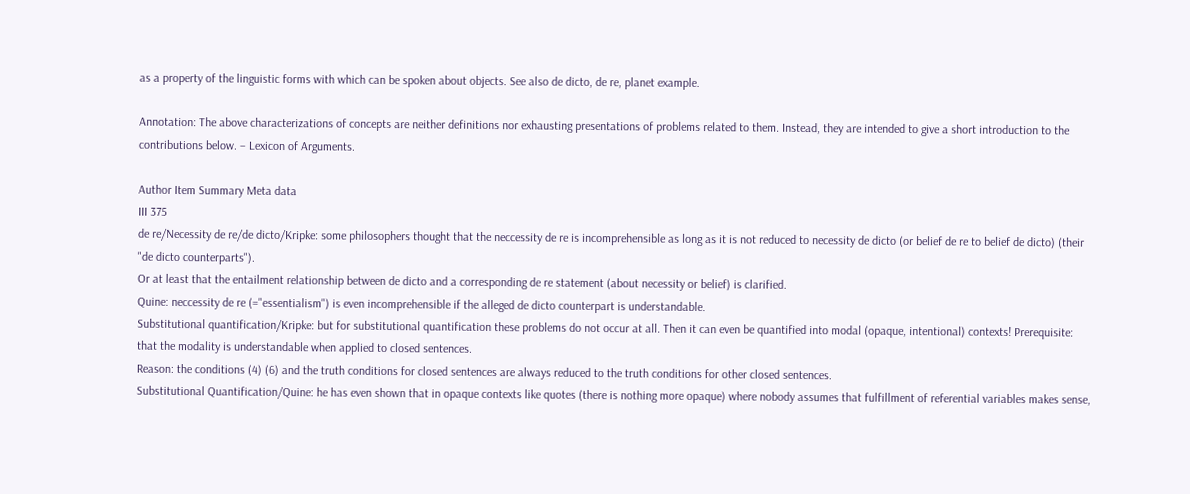as a property of the linguistic forms with which can be spoken about objects. See also de dicto, de re, planet example.

Annotation: The above characterizations of concepts are neither definitions nor exhausting presentations of problems related to them. Instead, they are intended to give a short introduction to the contributions below. – Lexicon of Arguments.

Author Item Summary Meta data
III 375
de re/Necessity de re/de dicto/Kripke: some philosophers thought that the neccessity de re is incomprehensible as long as it is not reduced to necessity de dicto (or belief de re to belief de dicto) (their "de dicto counterparts").
Or at least that the entailment relationship between de dicto and a corresponding de re statement (about necessity or belief) is clarified.
Quine: neccessity de re (="essentialism") is even incomprehensible if the alleged de dicto counterpart is understandable.
Substitutional quantification/Kripke: but for substitutional quantification these problems do not occur at all. Then it can even be quantified into modal (opaque, intentional) contexts! Prerequisite: that the modality is understandable when applied to closed sentences.
Reason: the conditions (4) (6) and the truth conditions for closed sentences are always reduced to the truth conditions for other closed sentences.
Substitutional Quantification/Quine: he has even shown that in opaque contexts like quotes (there is nothing more opaque) where nobody assumes that fulfillment of referential variables makes sense,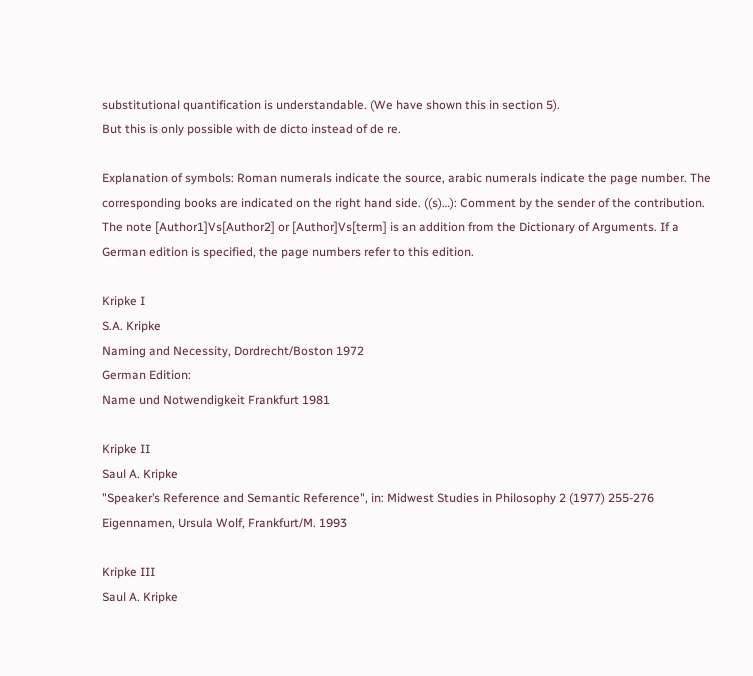substitutional quantification is understandable. (We have shown this in section 5).
But this is only possible with de dicto instead of de re.

Explanation of symbols: Roman numerals indicate the source, arabic numerals indicate the page number. The corresponding books are indicated on the right hand side. ((s)…): Comment by the sender of the contribution.
The note [Author1]Vs[Author2] or [Author]Vs[term] is an addition from the Dictionary of Arguments. If a German edition is specified, the page numbers refer to this edition.

Kripke I
S.A. Kripke
Naming and Necessity, Dordrecht/Boston 1972
German Edition:
Name und Notwendigkeit Frankfurt 1981

Kripke II
Saul A. Kripke
"Speaker’s Reference and Semantic Reference", in: Midwest Studies in Philosophy 2 (1977) 255-276
Eigennamen, Ursula Wolf, Frankfurt/M. 1993

Kripke III
Saul A. Kripke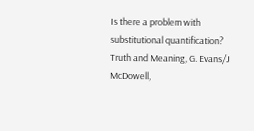Is there a problem with substitutional quantification?
Truth and Meaning, G. Evans/J McDowell,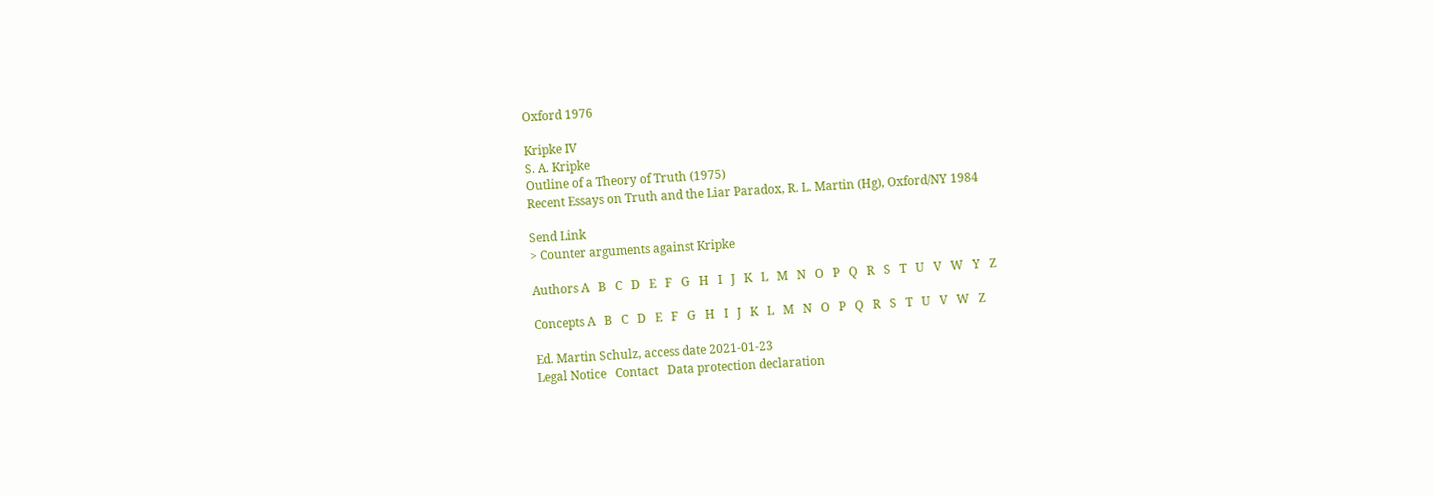Oxford 1976

Kripke IV
S. A. Kripke
Outline of a Theory of Truth (1975)
Recent Essays on Truth and the Liar Paradox, R. L. Martin (Hg), Oxford/NY 1984

Send Link
> Counter arguments against Kripke

Authors A   B   C   D   E   F   G   H   I   J   K   L   M   N   O   P   Q   R   S   T   U   V   W   Y   Z

Concepts A   B   C   D   E   F   G   H   I   J   K   L   M   N   O   P   Q   R   S   T   U   V   W   Z

Ed. Martin Schulz, access date 2021-01-23
Legal Notice   Contact   Data protection declaration